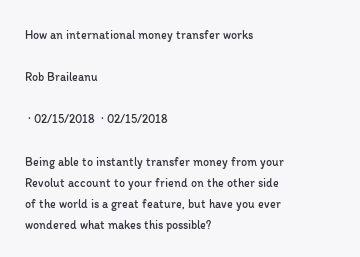How an international money transfer works

Rob Braileanu

 · 02/15/2018  · 02/15/2018

Being able to instantly transfer money from your Revolut account to your friend on the other side of the world is a great feature, but have you ever wondered what makes this possible?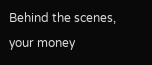Behind the scenes, your money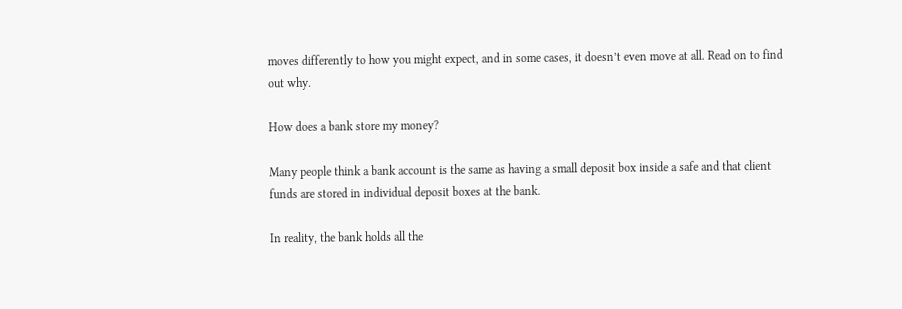moves differently to how you might expect, and in some cases, it doesn’t even move at all. Read on to find out why.

How does a bank store my money?

Many people think a bank account is the same as having a small deposit box inside a safe and that client funds are stored in individual deposit boxes at the bank.

In reality, the bank holds all the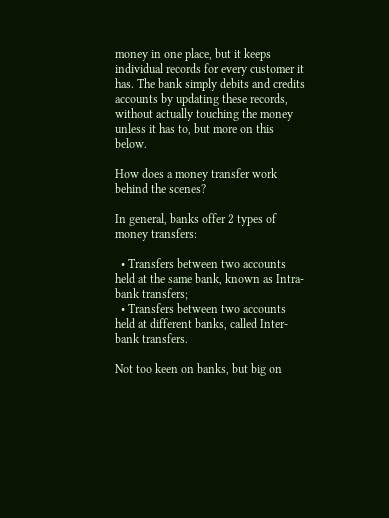money in one place, but it keeps individual records for every customer it has. The bank simply debits and credits accounts by updating these records, without actually touching the money unless it has to, but more on this below.

How does a money transfer work behind the scenes?

In general, banks offer 2 types of money transfers:

  • Transfers between two accounts held at the same bank, known as Intra-bank transfers;
  • Transfers between two accounts held at different banks, called Inter-bank transfers.

Not too keen on banks, but big on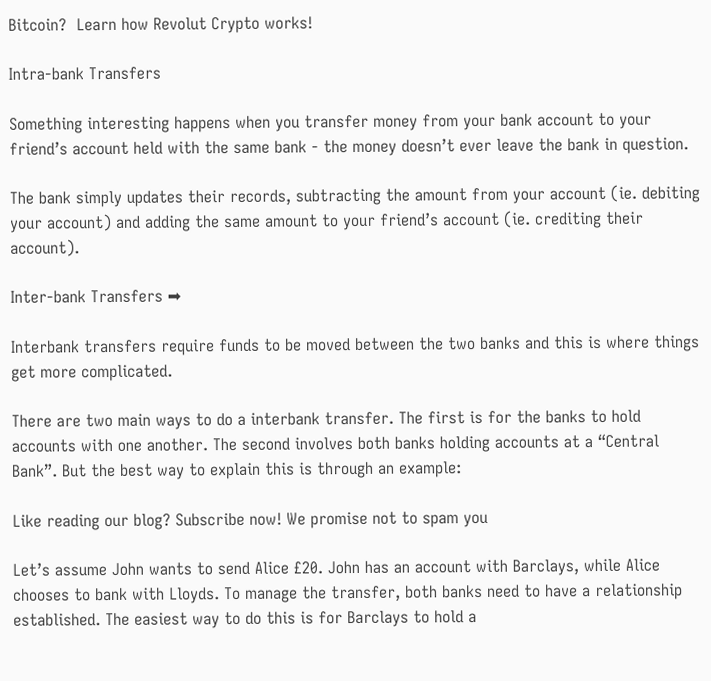Bitcoin?  Learn how Revolut Crypto works!

Intra-bank Transfers

Something interesting happens when you transfer money from your bank account to your friend’s account held with the same bank - the money doesn’t ever leave the bank in question.

The bank simply updates their records, subtracting the amount from your account (ie. debiting your account) and adding the same amount to your friend’s account (ie. crediting their account).

Inter-bank Transfers ➡

Interbank transfers require funds to be moved between the two banks and this is where things get more complicated.

There are two main ways to do a interbank transfer. The first is for the banks to hold accounts with one another. The second involves both banks holding accounts at a “Central Bank”. But the best way to explain this is through an example:

Like reading our blog? Subscribe now! We promise not to spam you

Let’s assume John wants to send Alice £20. John has an account with Barclays, while Alice chooses to bank with Lloyds. To manage the transfer, both banks need to have a relationship established. The easiest way to do this is for Barclays to hold a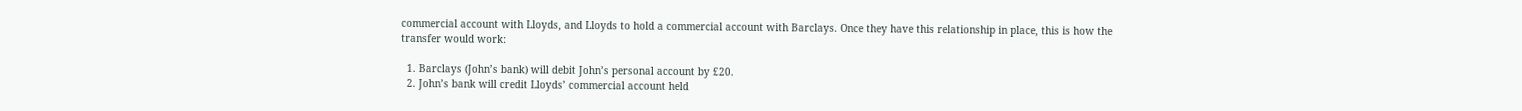commercial account with Lloyds, and Lloyds to hold a commercial account with Barclays. Once they have this relationship in place, this is how the transfer would work:

  1. Barclays (John’s bank) will debit John’s personal account by £20.
  2. John’s bank will credit Lloyds’ commercial account held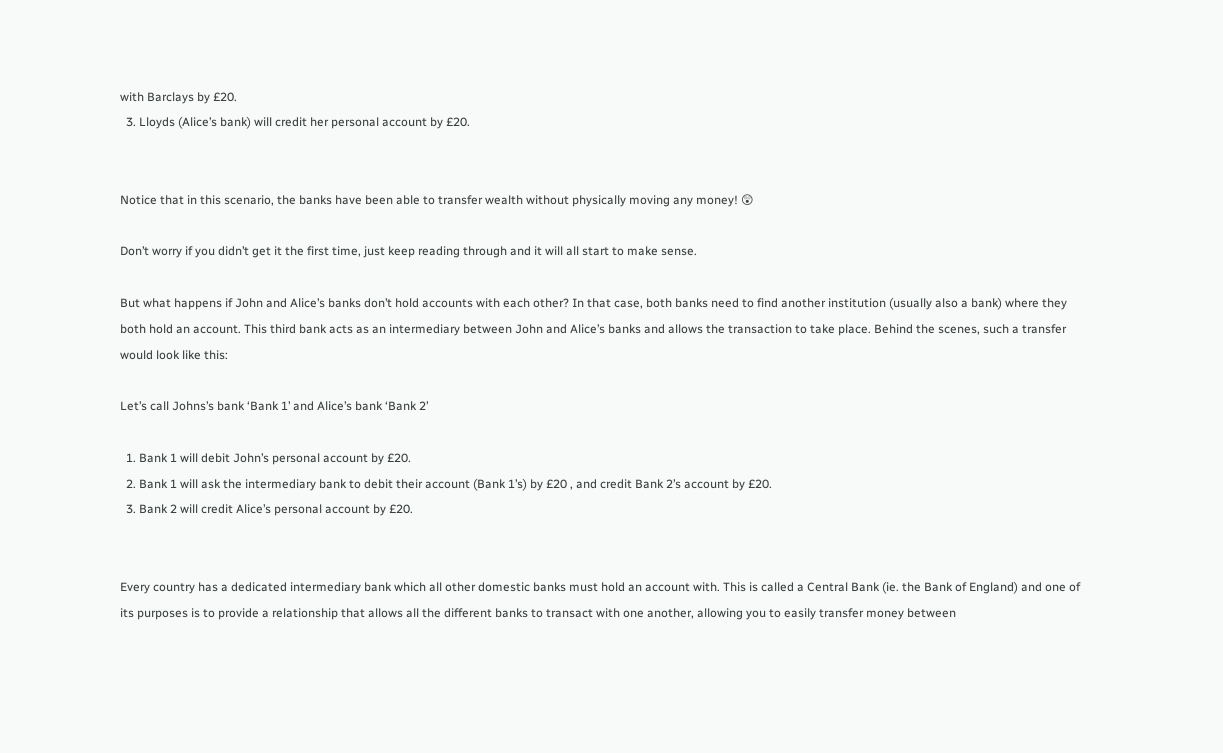with Barclays by £20.
  3. Lloyds (Alice’s bank) will credit her personal account by £20.


Notice that in this scenario, the banks have been able to transfer wealth without physically moving any money! 😲

Don’t worry if you didn’t get it the first time, just keep reading through and it will all start to make sense.

But what happens if John and Alice’s banks don’t hold accounts with each other? In that case, both banks need to find another institution (usually also a bank) where they both hold an account. This third bank acts as an intermediary between John and Alice’s banks and allows the transaction to take place. Behind the scenes, such a transfer would look like this:

Let’s call Johns’s bank ‘Bank 1’ and Alice’s bank ‘Bank 2’

  1. Bank 1 will debit John’s personal account by £20.
  2. Bank 1 will ask the intermediary bank to debit their account (Bank 1’s) by £20 , and credit Bank 2’s account by £20.
  3. Bank 2 will credit Alice’s personal account by £20.


Every country has a dedicated intermediary bank which all other domestic banks must hold an account with. This is called a Central Bank (ie. the Bank of England) and one of its purposes is to provide a relationship that allows all the different banks to transact with one another, allowing you to easily transfer money between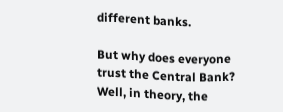different banks.

But why does everyone trust the Central Bank? Well, in theory, the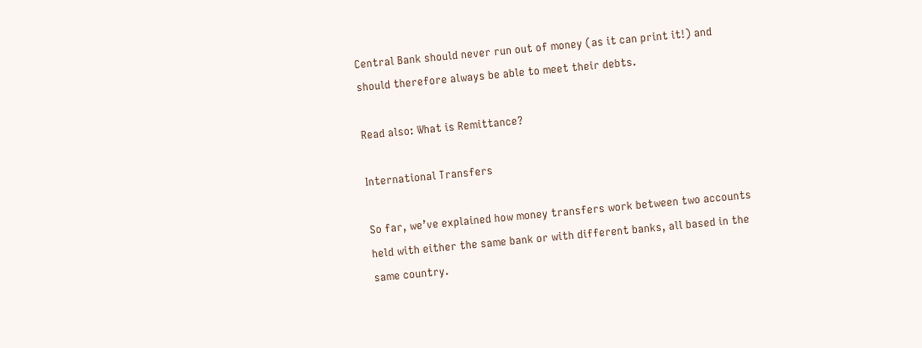Central Bank should never run out of money (as it can print it!) and should therefore always be able to meet their debts.

Read also: What is Remittance?

International Transfers

So far, we’ve explained how money transfers work between two accounts held with either the same bank or with different banks, all based in the same country.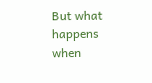But what happens when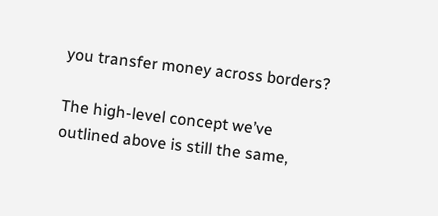you transfer money across borders?

The high-level concept we’ve outlined above is still the same,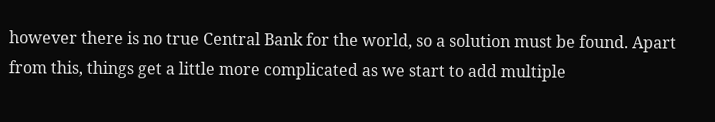however there is no true Central Bank for the world, so a solution must be found. Apart from this, things get a little more complicated as we start to add multiple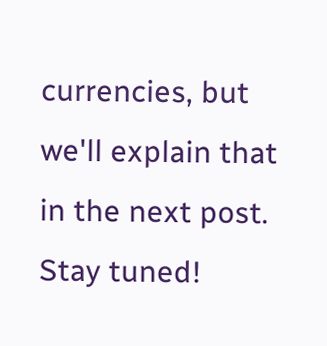currencies, but we'll explain that in the next post. Stay tuned!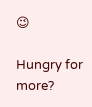😉

Hungry for more?